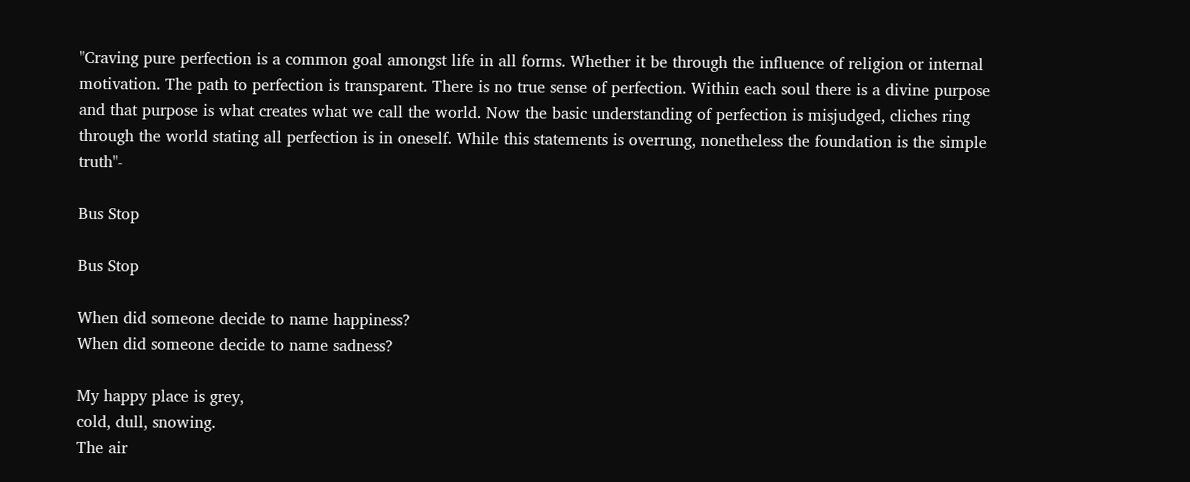"Craving pure perfection is a common goal amongst life in all forms. Whether it be through the influence of religion or internal motivation. The path to perfection is transparent. There is no true sense of perfection. Within each soul there is a divine purpose and that purpose is what creates what we call the world. Now the basic understanding of perfection is misjudged, cliches ring through the world stating all perfection is in oneself. While this statements is overrung, nonetheless the foundation is the simple truth"-

Bus Stop

Bus Stop

When did someone decide to name happiness?
When did someone decide to name sadness?

My happy place is grey,
cold, dull, snowing.
The air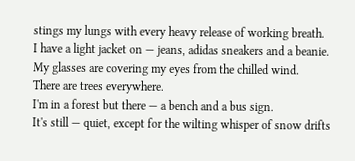stings my lungs with every heavy release of working breath.
I have a light jacket on — jeans, adidas sneakers and a beanie.
My glasses are covering my eyes from the chilled wind.
There are trees everywhere.
I'm in a forest but there — a bench and a bus sign.
It's still — quiet, except for the wilting whisper of snow drifts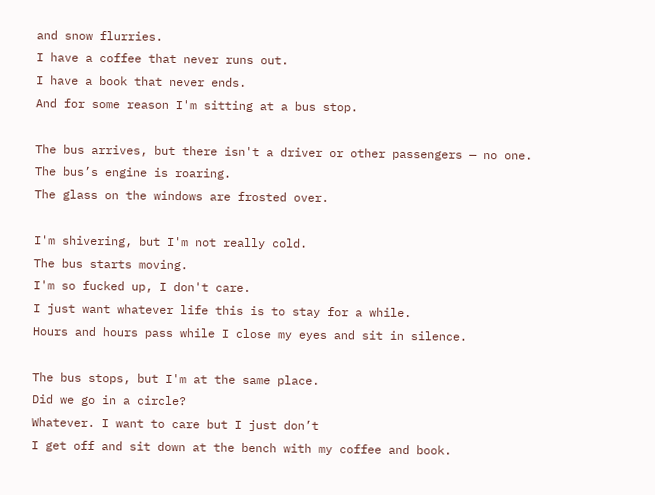and snow flurries.
I have a coffee that never runs out.
I have a book that never ends.
And for some reason I'm sitting at a bus stop.

The bus arrives, but there isn't a driver or other passengers — no one.
The bus’s engine is roaring.
The glass on the windows are frosted over.

I'm shivering, but I'm not really cold.
The bus starts moving.
I'm so fucked up, I don't care.
I just want whatever life this is to stay for a while.
Hours and hours pass while I close my eyes and sit in silence.

The bus stops, but I'm at the same place.
Did we go in a circle?
Whatever. I want to care but I just don’t
I get off and sit down at the bench with my coffee and book.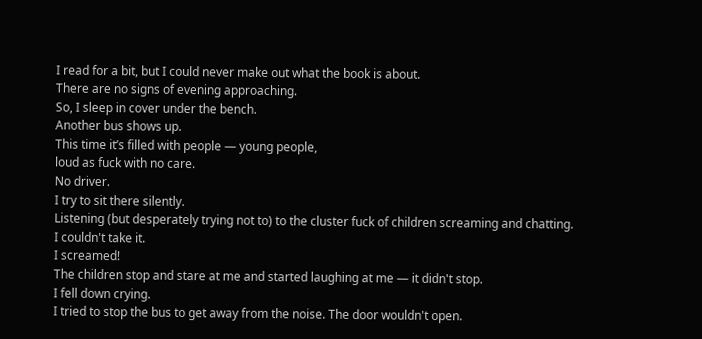I read for a bit, but I could never make out what the book is about.
There are no signs of evening approaching.
So, I sleep in cover under the bench.
Another bus shows up.
This time it’s filled with people — young people,
loud as fuck with no care.
No driver.
I try to sit there silently.
Listening (but desperately trying not to) to the cluster fuck of children screaming and chatting.
I couldn't take it.
I screamed!
The children stop and stare at me and started laughing at me — it didn't stop.
I fell down crying.
I tried to stop the bus to get away from the noise. The door wouldn't open.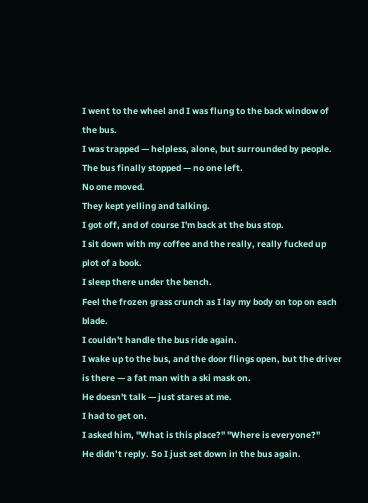I went to the wheel and I was flung to the back window of the bus.
I was trapped — helpless, alone, but surrounded by people.
The bus finally stopped — no one left.
No one moved.
They kept yelling and talking.
I got off, and of course I'm back at the bus stop.
I sit down with my coffee and the really, really fucked up plot of a book.
I sleep there under the bench.
Feel the frozen grass crunch as I lay my body on top on each blade.
I couldn't handle the bus ride again.
I wake up to the bus, and the door flings open, but the driver is there — a fat man with a ski mask on.
He doesn't talk — just stares at me.
I had to get on.
I asked him, "What is this place?" "Where is everyone?"
He didn’t reply. So I just set down in the bus again.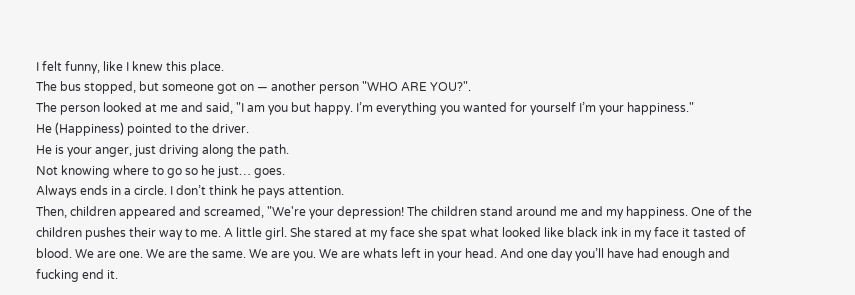I felt funny, like I knew this place.
The bus stopped, but someone got on — another person "WHO ARE YOU?".
The person looked at me and said, "I am you but happy. I’m everything you wanted for yourself I’m your happiness."
He (Happiness) pointed to the driver.
He is your anger, just driving along the path.
Not knowing where to go so he just… goes.
Always ends in a circle. I don’t think he pays attention.
Then, children appeared and screamed, "We're your depression! The children stand around me and my happiness. One of the children pushes their way to me. A little girl. She stared at my face she spat what looked like black ink in my face it tasted of blood. We are one. We are the same. We are you. We are whats left in your head. And one day you’ll have had enough and fucking end it.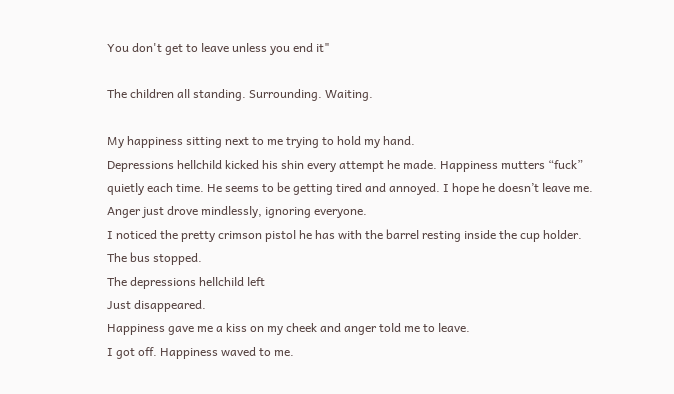You don't get to leave unless you end it"

The children all standing. Surrounding. Waiting.

My happiness sitting next to me trying to hold my hand.
Depressions hellchild kicked his shin every attempt he made. Happiness mutters “fuck” quietly each time. He seems to be getting tired and annoyed. I hope he doesn’t leave me.
Anger just drove mindlessly, ignoring everyone.
I noticed the pretty crimson pistol he has with the barrel resting inside the cup holder.
The bus stopped.
The depressions hellchild left
Just disappeared.
Happiness gave me a kiss on my cheek and anger told me to leave.
I got off. Happiness waved to me.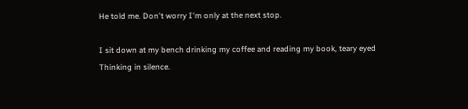He told me. Don't worry I'm only at the next stop.

I sit down at my bench drinking my coffee and reading my book, teary eyed
Thinking in silence.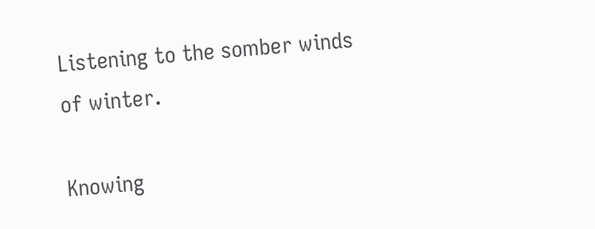Listening to the somber winds of winter.

Knowing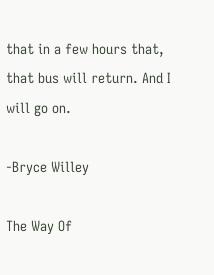that in a few hours that, that bus will return. And I will go on.

-Bryce Willey

The Way Of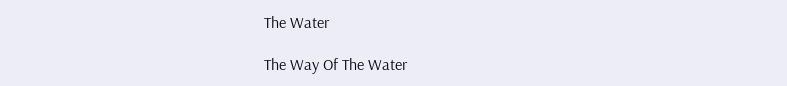The Water

The Way Of The Water